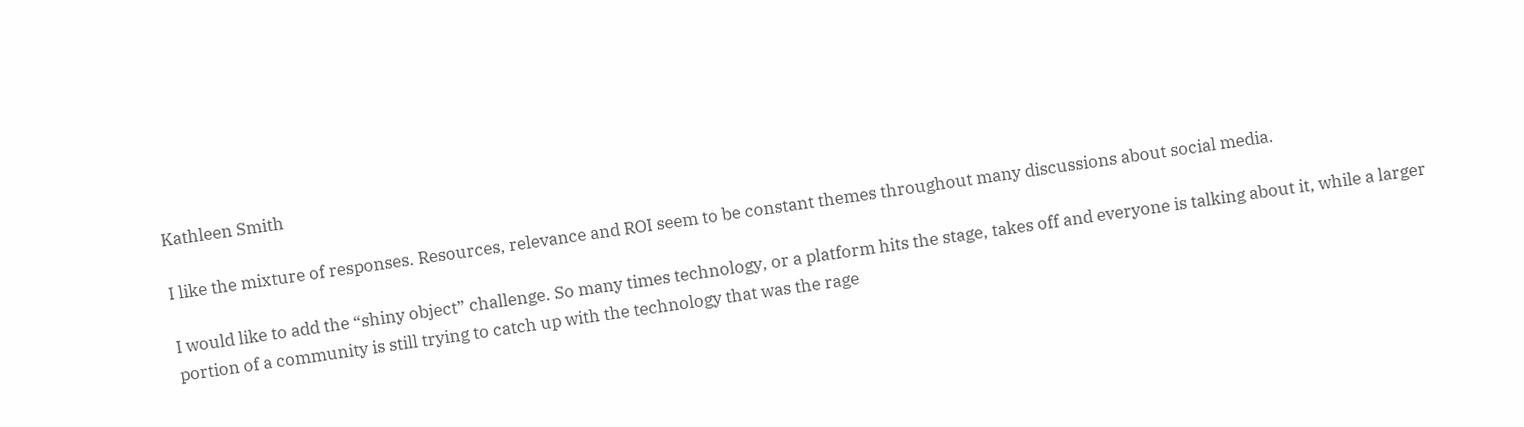Kathleen Smith

I like the mixture of responses. Resources, relevance and ROI seem to be constant themes throughout many discussions about social media.

I would like to add the “shiny object” challenge. So many times technology, or a platform hits the stage, takes off and everyone is talking about it, while a larger portion of a community is still trying to catch up with the technology that was the rage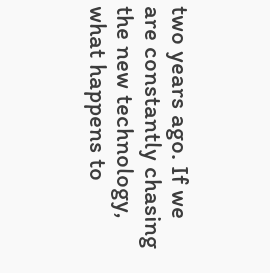two years ago. If we are constantly chasing the new technology, what happens to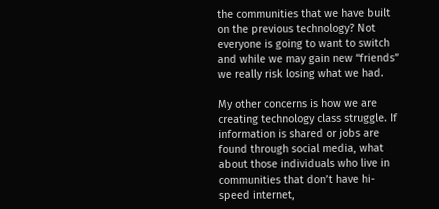the communities that we have built on the previous technology? Not everyone is going to want to switch and while we may gain new “friends” we really risk losing what we had.

My other concerns is how we are creating technology class struggle. If information is shared or jobs are found through social media, what about those individuals who live in communities that don’t have hi-speed internet,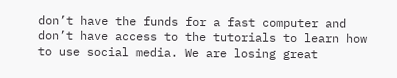don’t have the funds for a fast computer and don’t have access to the tutorials to learn how to use social media. We are losing great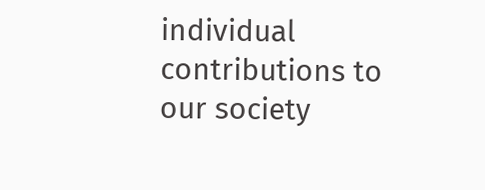individual contributions to our society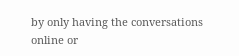by only having the conversations online or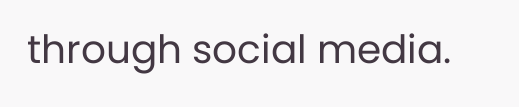through social media.